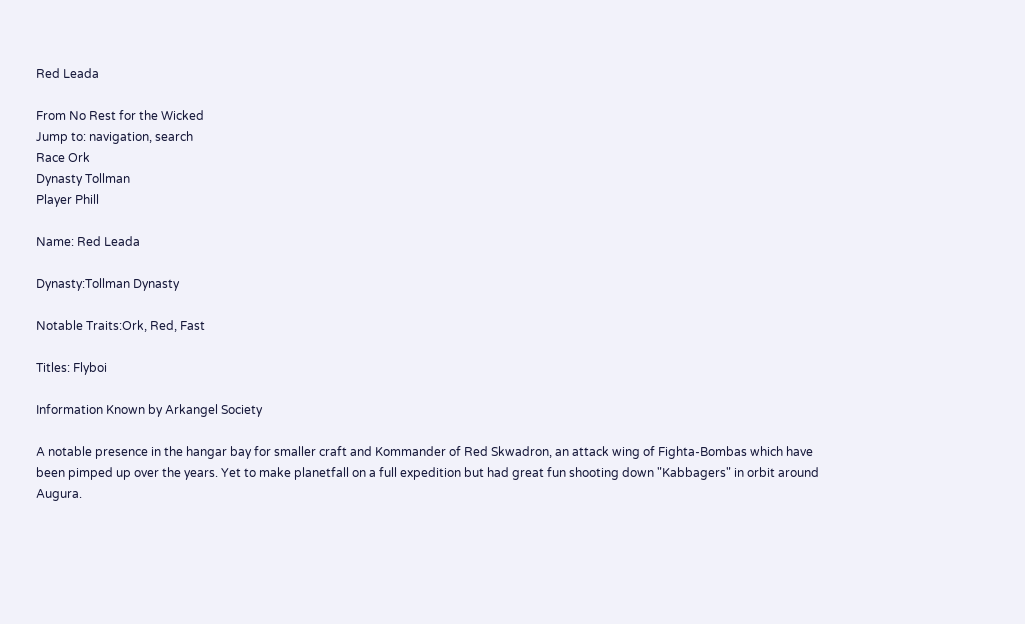Red Leada

From No Rest for the Wicked
Jump to: navigation, search
Race Ork
Dynasty Tollman
Player Phill

Name: Red Leada

Dynasty:Tollman Dynasty

Notable Traits:Ork, Red, Fast

Titles: Flyboi

Information Known by Arkangel Society

A notable presence in the hangar bay for smaller craft and Kommander of Red Skwadron, an attack wing of Fighta-Bombas which have been pimped up over the years. Yet to make planetfall on a full expedition but had great fun shooting down "Kabbagers" in orbit around Augura.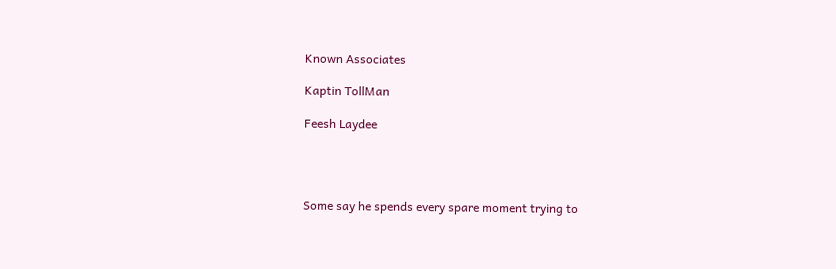Known Associates

Kaptin TollMan

Feesh Laydee




Some say he spends every spare moment trying to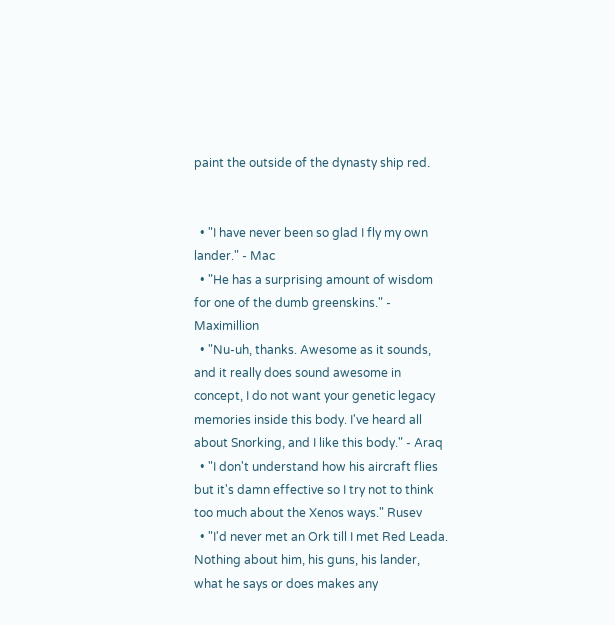paint the outside of the dynasty ship red.


  • "I have never been so glad I fly my own lander." - Mac
  • "He has a surprising amount of wisdom for one of the dumb greenskins." - Maximillion
  • "Nu-uh, thanks. Awesome as it sounds, and it really does sound awesome in concept, I do not want your genetic legacy memories inside this body. I've heard all about Snorking, and I like this body." - Araq
  • "I don't understand how his aircraft flies but it's damn effective so I try not to think too much about the Xenos ways." Rusev
  • "I'd never met an Ork till I met Red Leada. Nothing about him, his guns, his lander, what he says or does makes any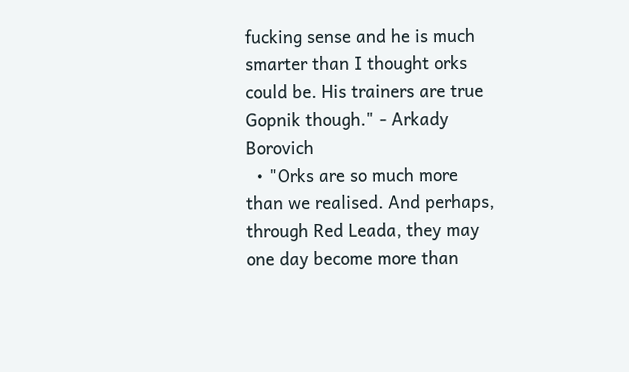fucking sense and he is much smarter than I thought orks could be. His trainers are true Gopnik though." - Arkady Borovich
  • "Orks are so much more than we realised. And perhaps, through Red Leada, they may one day become more than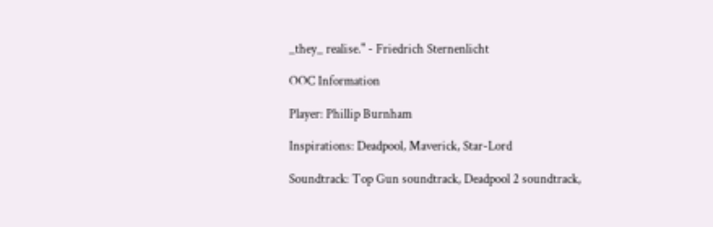_they_ realise." - Friedrich Sternenlicht

OOC Information

Player: Phillip Burnham

Inspirations: Deadpool, Maverick, Star-Lord

Soundtrack: Top Gun soundtrack, Deadpool 2 soundtrack,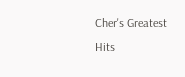Cher's Greatest Hits